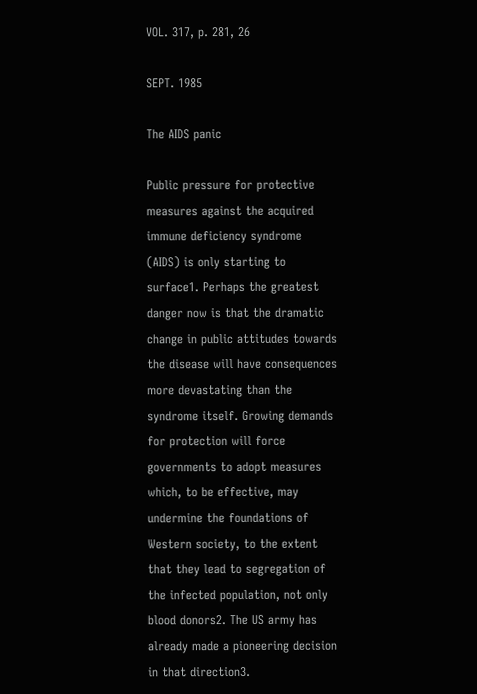VOL. 317, p. 281, 26

SEPT. 1985

The AIDS panic

Public pressure for protective measures against the acquired immune deficiency syndrome (AIDS) is only starting to surface1. Perhaps the greatest danger now is that the dramatic change in public attitudes towards the disease will have consequences more devastating than the syndrome itself. Growing demands for protection will force governments to adopt measures which, to be effective, may undermine the foundations of Western society, to the extent that they lead to segregation of the infected population, not only blood donors2. The US army has already made a pioneering decision in that direction3.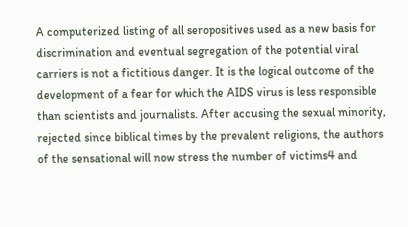A computerized listing of all seropositives used as a new basis for discrimination and eventual segregation of the potential viral carriers is not a fictitious danger. It is the logical outcome of the development of a fear for which the AIDS virus is less responsible than scientists and journalists. After accusing the sexual minority, rejected since biblical times by the prevalent religions, the authors of the sensational will now stress the number of victims4 and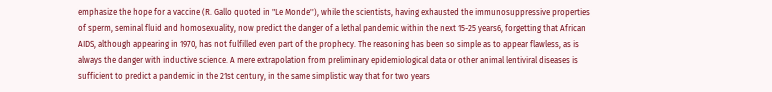emphasize the hope for a vaccine (R. Gallo quoted in "Le Monde''), while the scientists, having exhausted the immunosuppressive properties of sperm, seminal fluid and homosexuality, now predict the danger of a lethal pandemic within the next 15-25 years6, forgetting that African AIDS, although appearing in 1970, has not fulfilled even part of the prophecy. The reasoning has been so simple as to appear flawless, as is always the danger with inductive science. A mere extrapolation from preliminary epidemiological data or other animal lentiviral diseases is sufficient to predict a pandemic in the 21st century, in the same simplistic way that for two years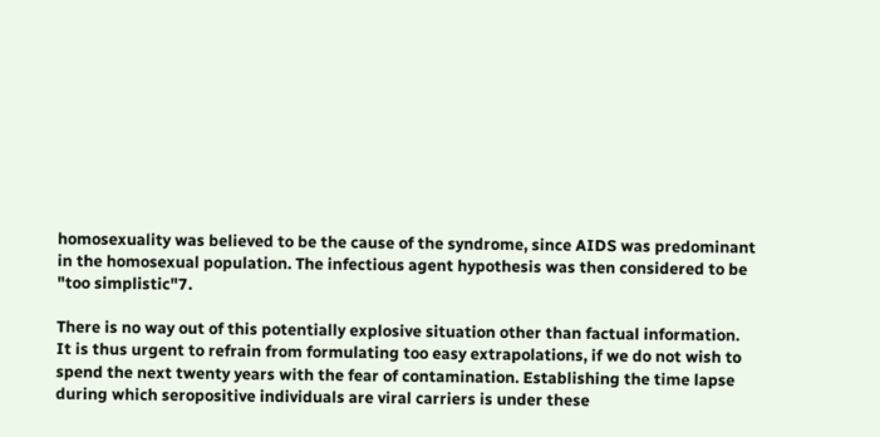homosexuality was believed to be the cause of the syndrome, since AIDS was predominant in the homosexual population. The infectious agent hypothesis was then considered to be "too simplistic"7.

There is no way out of this potentially explosive situation other than factual information. It is thus urgent to refrain from formulating too easy extrapolations, if we do not wish to spend the next twenty years with the fear of contamination. Establishing the time lapse during which seropositive individuals are viral carriers is under these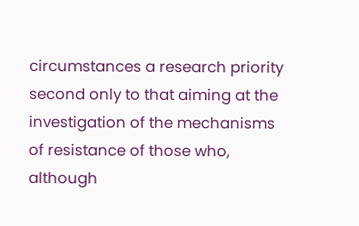circumstances a research priority second only to that aiming at the investigation of the mechanisms of resistance of those who, although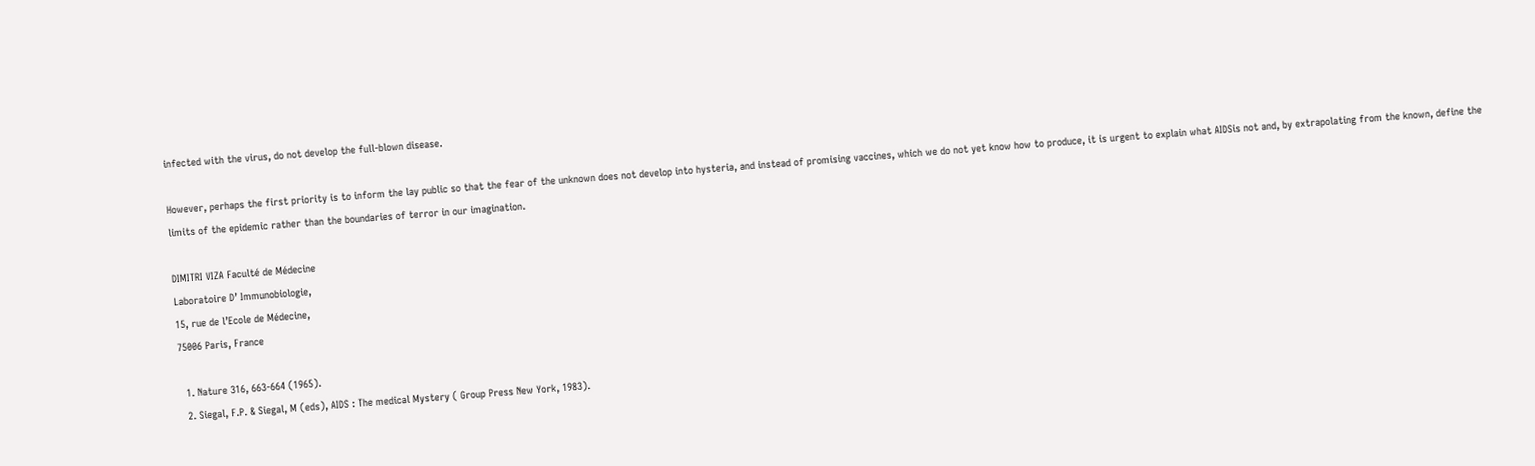infected with the virus, do not develop the full-blown disease.

However, perhaps the first priority is to inform the lay public so that the fear of the unknown does not develop into hysteria, and instead of promising vaccines, which we do not yet know how to produce, it is urgent to explain what AIDSis not and, by extrapolating from the known, define the limits of the epidemic rather than the boundaries of terror in our imagination.

DIMITRI VIZA Faculté de Médecine
Laboratoire D’ Immunobiologie,
15, rue de l’Ecole de Médecine,
75006 Paris, France

  1. Nature 316, 663-664 (1965).
  2. Siegal, F.P. & Siegal, M (eds), AIDS : The medical Mystery ( Group Press New York, 1983).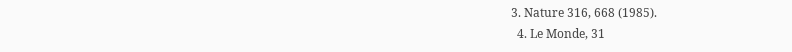3. Nature 316, 668 (1985).
  4. Le Monde, 31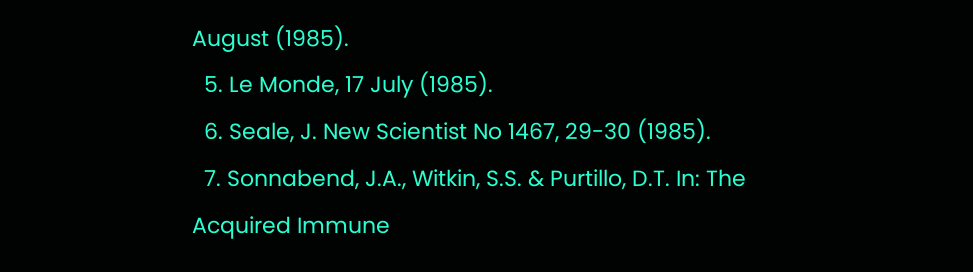August (1985).
  5. Le Monde, 17 July (1985).
  6. Seale, J. New Scientist No 1467, 29-30 (1985).
  7. Sonnabend, J.A., Witkin, S.S. & Purtillo, D.T. In: The Acquired Immune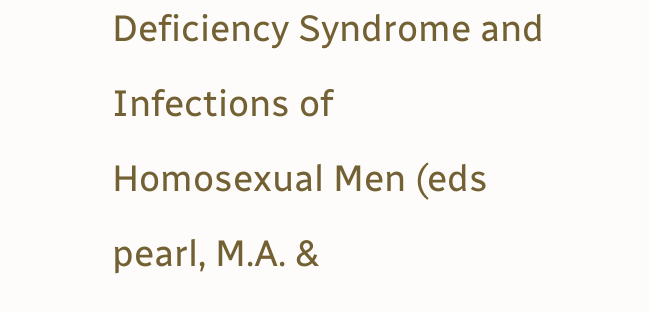Deficiency Syndrome and Infections of Homosexual Men (eds pearl, M.A. &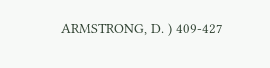ARMSTRONG, D. ) 409-427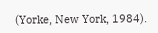(Yorke, New York, 1984).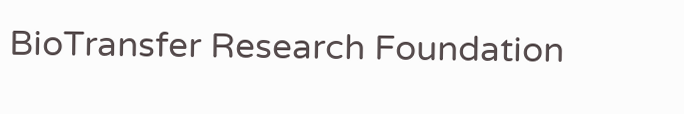BioTransfer Research Foundation